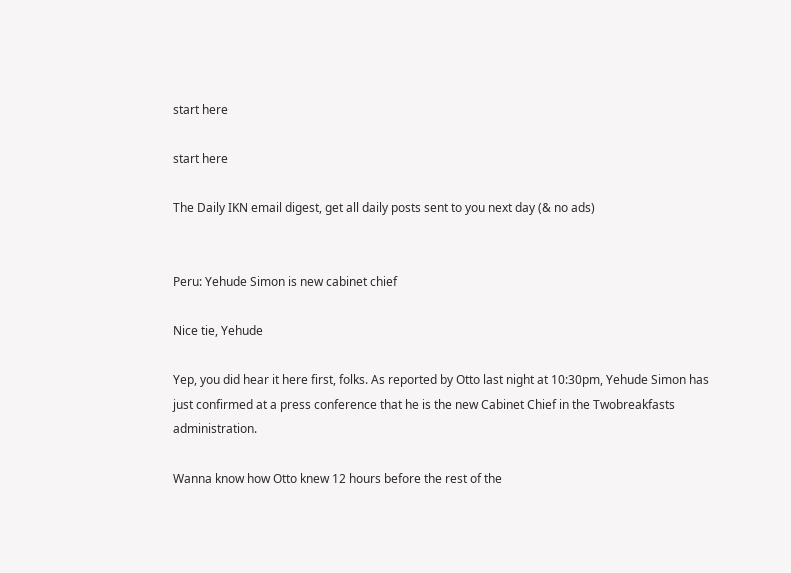start here

start here

The Daily IKN email digest, get all daily posts sent to you next day (& no ads)


Peru: Yehude Simon is new cabinet chief

Nice tie, Yehude

Yep, you did hear it here first, folks. As reported by Otto last night at 10:30pm, Yehude Simon has just confirmed at a press conference that he is the new Cabinet Chief in the Twobreakfasts administration.

Wanna know how Otto knew 12 hours before the rest of the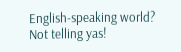English-speaking world? Not telling yas!